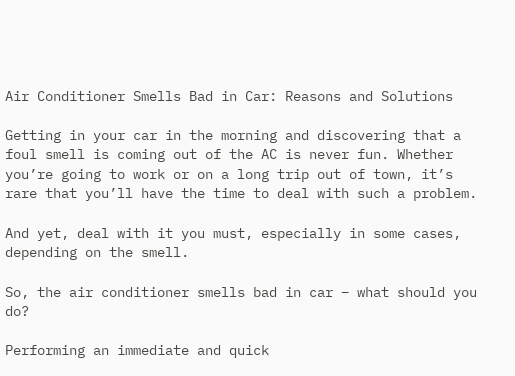Air Conditioner Smells Bad in Car: Reasons and Solutions

Getting in your car in the morning and discovering that a foul smell is coming out of the AC is never fun. Whether you’re going to work or on a long trip out of town, it’s rare that you’ll have the time to deal with such a problem.

And yet, deal with it you must, especially in some cases, depending on the smell.

So, the air conditioner smells bad in car – what should you do?

Performing an immediate and quick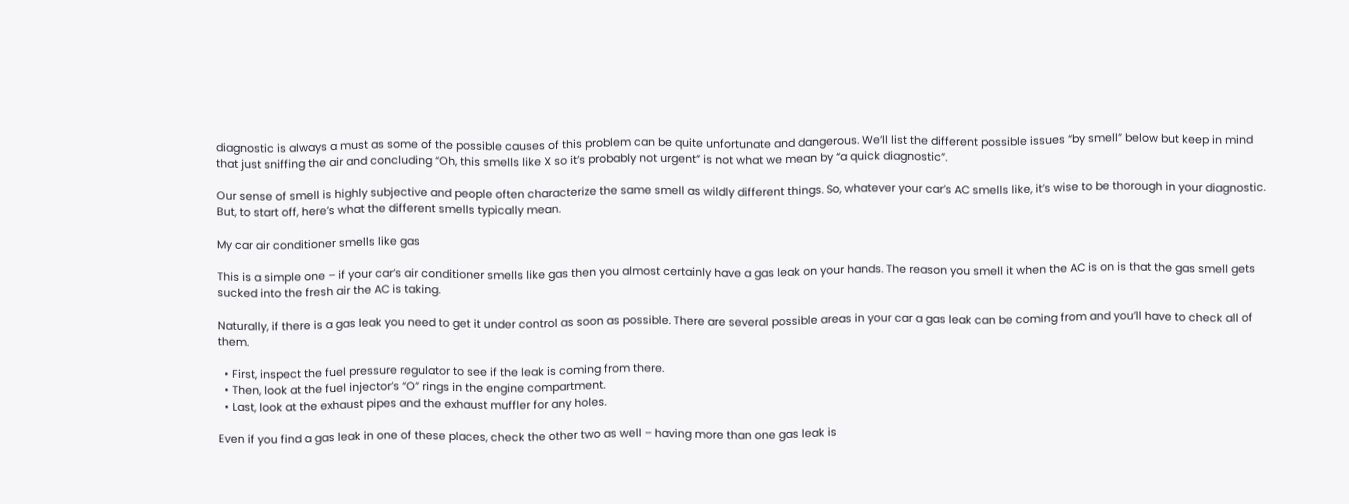diagnostic is always a must as some of the possible causes of this problem can be quite unfortunate and dangerous. We’ll list the different possible issues “by smell” below but keep in mind that just sniffing the air and concluding “Oh, this smells like X so it’s probably not urgent” is not what we mean by “a quick diagnostic”.

Our sense of smell is highly subjective and people often characterize the same smell as wildly different things. So, whatever your car’s AC smells like, it’s wise to be thorough in your diagnostic. But, to start off, here’s what the different smells typically mean.

My car air conditioner smells like gas

This is a simple one – if your car’s air conditioner smells like gas then you almost certainly have a gas leak on your hands. The reason you smell it when the AC is on is that the gas smell gets sucked into the fresh air the AC is taking.

Naturally, if there is a gas leak you need to get it under control as soon as possible. There are several possible areas in your car a gas leak can be coming from and you’ll have to check all of them.

  • First, inspect the fuel pressure regulator to see if the leak is coming from there.
  • Then, look at the fuel injector’s “O” rings in the engine compartment.
  • Last, look at the exhaust pipes and the exhaust muffler for any holes.

Even if you find a gas leak in one of these places, check the other two as well – having more than one gas leak is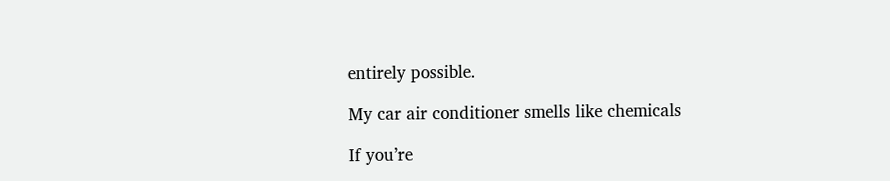entirely possible.

My car air conditioner smells like chemicals

If you’re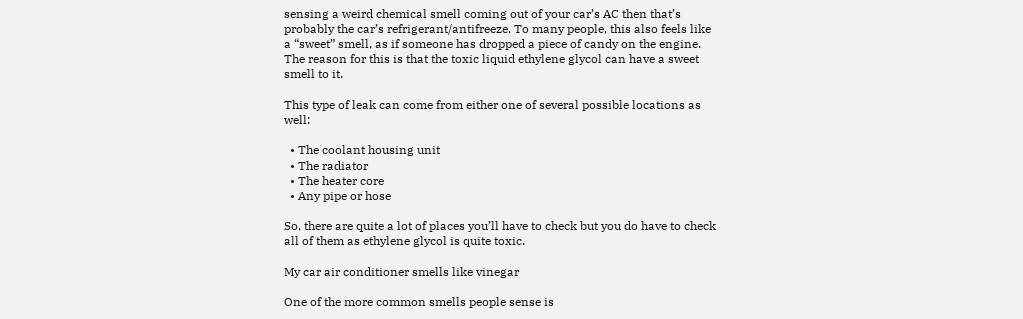sensing a weird chemical smell coming out of your car’s AC then that’s probably the car’s refrigerant/antifreeze. To many people, this also feels like a “sweet” smell, as if someone has dropped a piece of candy on the engine. The reason for this is that the toxic liquid ethylene glycol can have a sweet smell to it.

This type of leak can come from either one of several possible locations as well:

  • The coolant housing unit
  • The radiator
  • The heater core
  • Any pipe or hose

So, there are quite a lot of places you’ll have to check but you do have to check all of them as ethylene glycol is quite toxic.

My car air conditioner smells like vinegar

One of the more common smells people sense is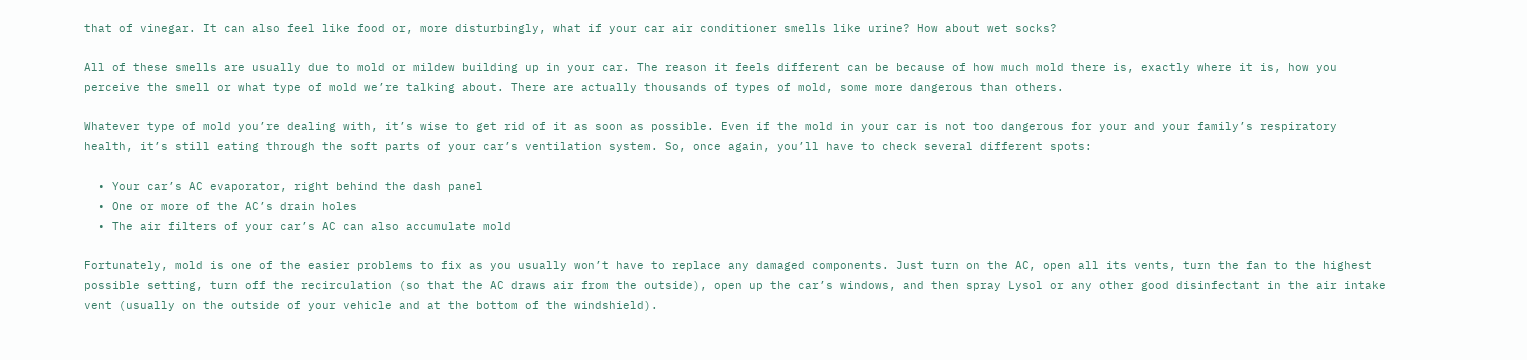that of vinegar. It can also feel like food or, more disturbingly, what if your car air conditioner smells like urine? How about wet socks?

All of these smells are usually due to mold or mildew building up in your car. The reason it feels different can be because of how much mold there is, exactly where it is, how you perceive the smell or what type of mold we’re talking about. There are actually thousands of types of mold, some more dangerous than others.

Whatever type of mold you’re dealing with, it’s wise to get rid of it as soon as possible. Even if the mold in your car is not too dangerous for your and your family’s respiratory health, it’s still eating through the soft parts of your car’s ventilation system. So, once again, you’ll have to check several different spots:

  • Your car’s AC evaporator, right behind the dash panel
  • One or more of the AC’s drain holes
  • The air filters of your car’s AC can also accumulate mold

Fortunately, mold is one of the easier problems to fix as you usually won’t have to replace any damaged components. Just turn on the AC, open all its vents, turn the fan to the highest possible setting, turn off the recirculation (so that the AC draws air from the outside), open up the car’s windows, and then spray Lysol or any other good disinfectant in the air intake vent (usually on the outside of your vehicle and at the bottom of the windshield).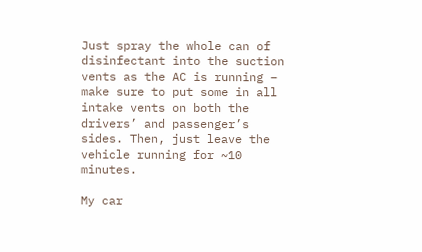Just spray the whole can of disinfectant into the suction vents as the AC is running – make sure to put some in all intake vents on both the drivers’ and passenger’s sides. Then, just leave the vehicle running for ~10 minutes.

My car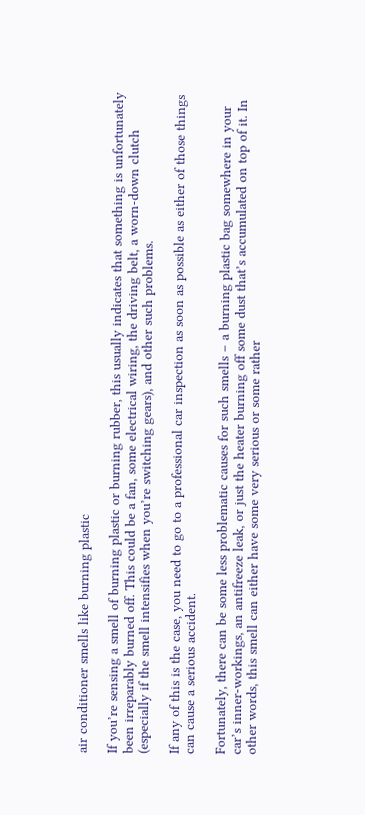air conditioner smells like burning plastic

If you’re sensing a smell of burning plastic or burning rubber, this usually indicates that something is unfortunately been irreparably burned off. This could be a fan, some electrical wiring, the driving belt, a worn-down clutch (especially if the smell intensifies when you’re switching gears), and other such problems.

If any of this is the case, you need to go to a professional car inspection as soon as possible as either of those things can cause a serious accident.

Fortunately, there can be some less problematic causes for such smells – a burning plastic bag somewhere in your car’s inner-workings, an antifreeze leak, or just the heater burning off some dust that’s accumulated on top of it. In other words, this smell can either have some very serious or some rather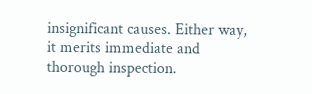insignificant causes. Either way, it merits immediate and thorough inspection.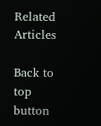Related Articles

Back to top button